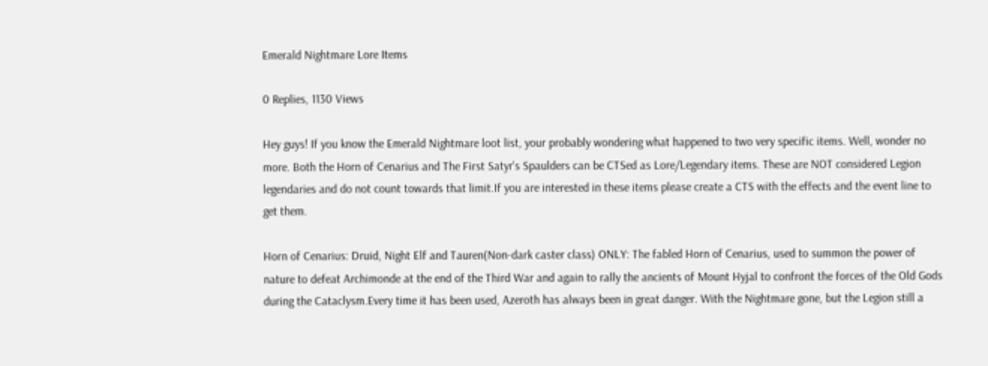Emerald Nightmare Lore Items

0 Replies, 1130 Views

Hey guys! If you know the Emerald Nightmare loot list, your probably wondering what happened to two very specific items. Well, wonder no more. Both the Horn of Cenarius and The First Satyr's Spaulders can be CTSed as Lore/Legendary items. These are NOT considered Legion legendaries and do not count towards that limit.If you are interested in these items please create a CTS with the effects and the event line to get them.

Horn of Cenarius: Druid, Night Elf and Tauren(Non-dark caster class) ONLY: The fabled Horn of Cenarius, used to summon the power of nature to defeat Archimonde at the end of the Third War and again to rally the ancients of Mount Hyjal to confront the forces of the Old Gods during the Cataclysm.Every time it has been used, Azeroth has always been in great danger. With the Nightmare gone, but the Legion still a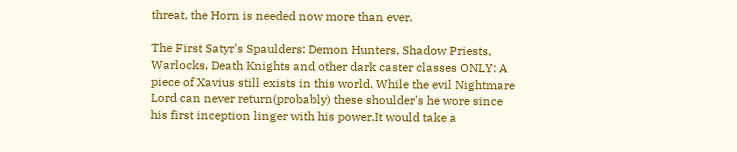threat, the Horn is needed now more than ever.

The First Satyr's Spaulders: Demon Hunters, Shadow Priests, Warlocks, Death Knights and other dark caster classes ONLY: A piece of Xavius still exists in this world. While the evil Nightmare Lord can never return(probably) these shoulder's he wore since his first inception linger with his power.It would take a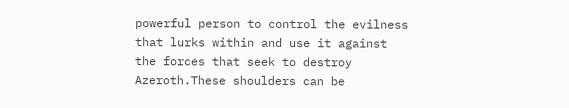powerful person to control the evilness that lurks within and use it against the forces that seek to destroy Azeroth.These shoulders can be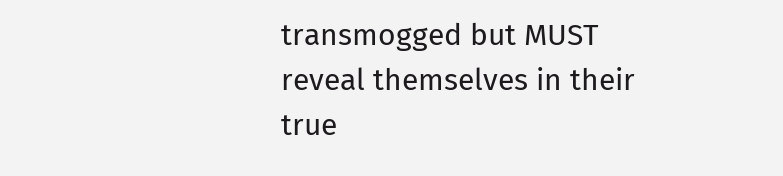transmogged but MUST reveal themselves in their true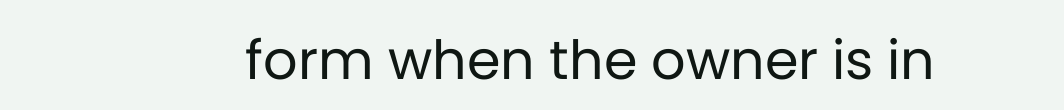form when the owner is in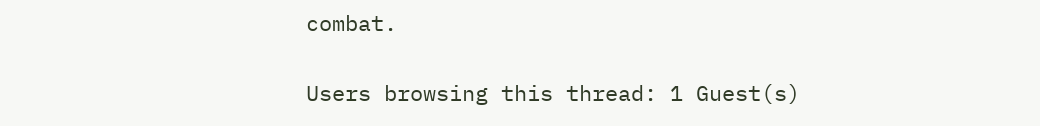combat.

Users browsing this thread: 1 Guest(s)